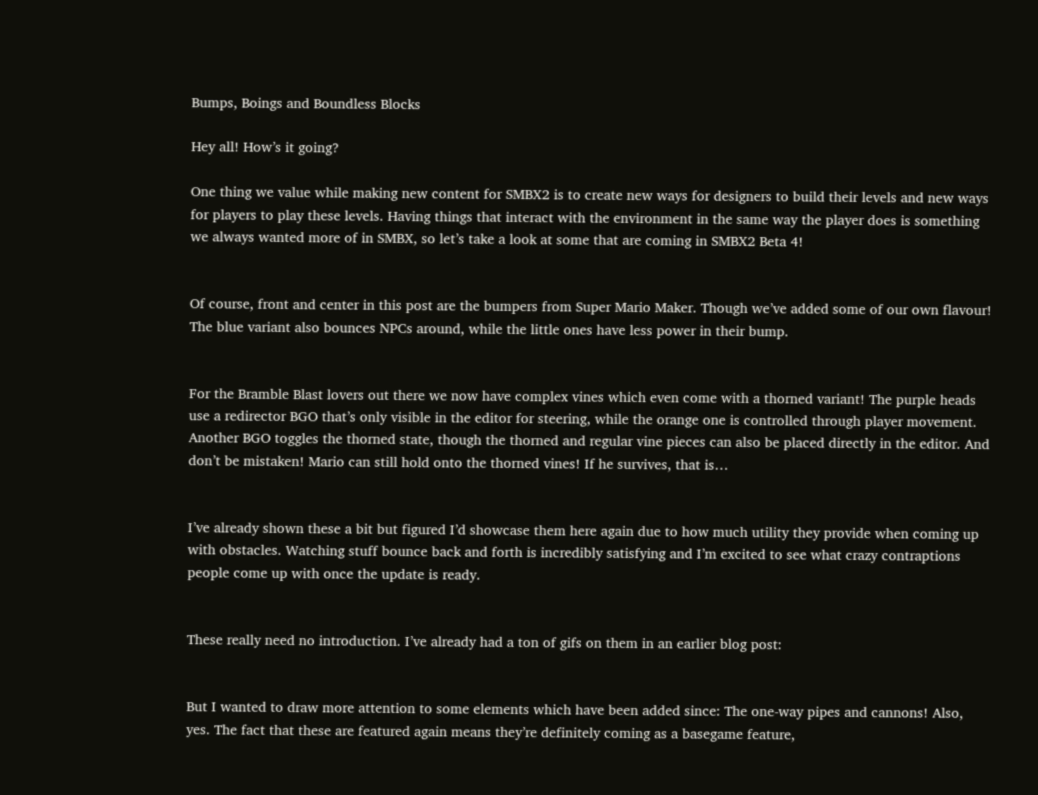Bumps, Boings and Boundless Blocks

Hey all! How’s it going?

One thing we value while making new content for SMBX2 is to create new ways for designers to build their levels and new ways for players to play these levels. Having things that interact with the environment in the same way the player does is something we always wanted more of in SMBX, so let’s take a look at some that are coming in SMBX2 Beta 4!


Of course, front and center in this post are the bumpers from Super Mario Maker. Though we’ve added some of our own flavour! The blue variant also bounces NPCs around, while the little ones have less power in their bump.


For the Bramble Blast lovers out there we now have complex vines which even come with a thorned variant! The purple heads use a redirector BGO that’s only visible in the editor for steering, while the orange one is controlled through player movement. Another BGO toggles the thorned state, though the thorned and regular vine pieces can also be placed directly in the editor. And don’t be mistaken! Mario can still hold onto the thorned vines! If he survives, that is…


I’ve already shown these a bit but figured I’d showcase them here again due to how much utility they provide when coming up with obstacles. Watching stuff bounce back and forth is incredibly satisfying and I’m excited to see what crazy contraptions people come up with once the update is ready.


These really need no introduction. I’ve already had a ton of gifs on them in an earlier blog post:


But I wanted to draw more attention to some elements which have been added since: The one-way pipes and cannons! Also, yes. The fact that these are featured again means they’re definitely coming as a basegame feature,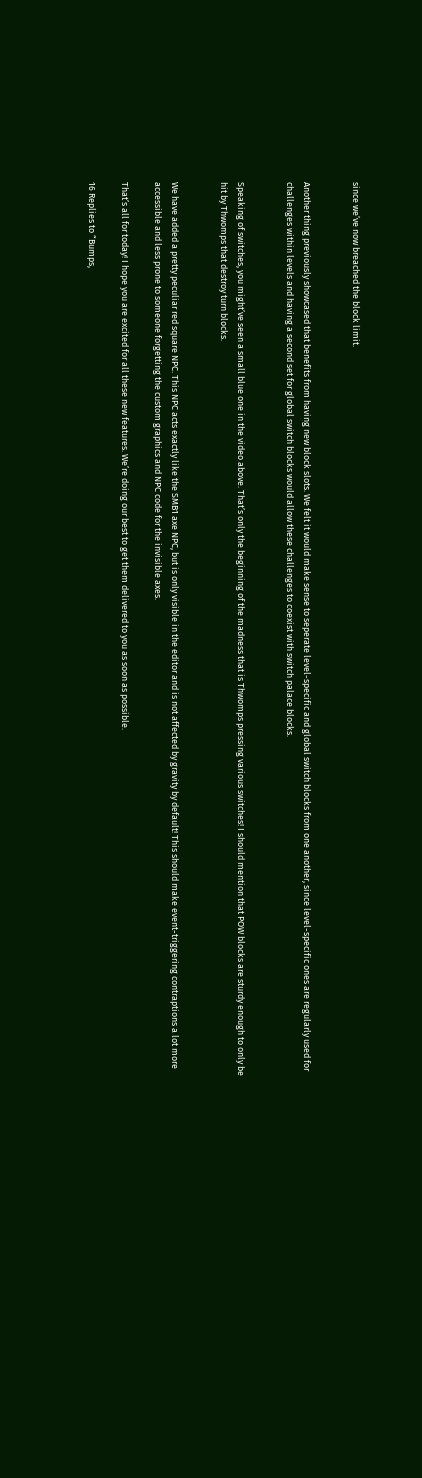since we’ve now breached the block limit.


Another thing previously showcased that benefits from having new block slots. We felt it would make sense to seperate level-specific and global switch blocks from one another, since level-specific ones are regularly used for challenges within levels and having a second set for global switch blocks would allow these challenges to coexist with switch palace blocks.


Speaking of switches, you might’ve seen a small blue one in the video above. That’s only the beginning of the madness that is Thwomps pressing various switches! I should mention that POW blocks are sturdy enough to only be hit by Thwomps that destroy turn blocks.


We have added a pretty peculiar red square NPC. This NPC acts exactly like the SMB1 axe NPC, but is only visible in the editor and is not affected by gravity by default! This should make event-triggering contraptions a lot more accessible and less prone to someone forgetting the custom graphics and NPC code for the invisible axes.

That’s all for today! I hope you are excited for all these new features. We’re doing our best to get them delivered to you as soon as possible.

16 Replies to “Bumps,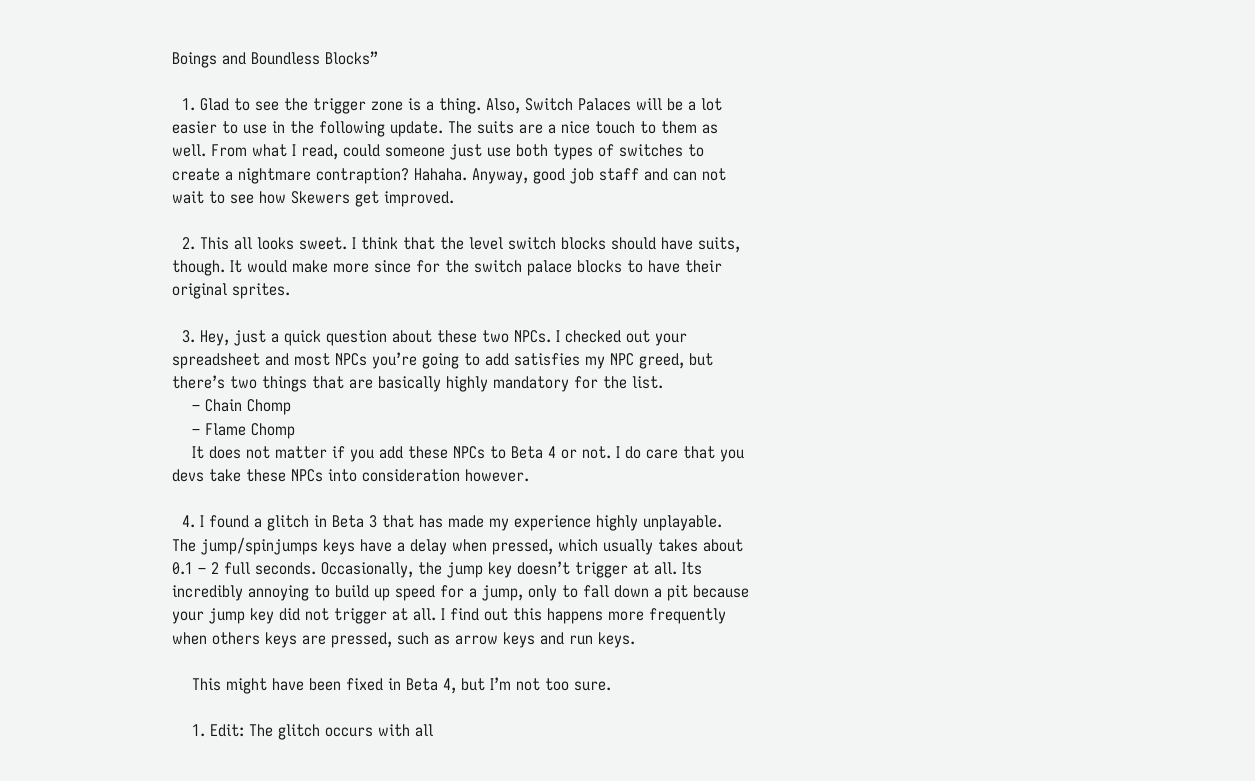Boings and Boundless Blocks”

  1. Glad to see the trigger zone is a thing. Also, Switch Palaces will be a lot easier to use in the following update. The suits are a nice touch to them as well. From what I read, could someone just use both types of switches to create a nightmare contraption? Hahaha. Anyway, good job staff and can not wait to see how Skewers get improved.

  2. This all looks sweet. I think that the level switch blocks should have suits, though. It would make more since for the switch palace blocks to have their original sprites.

  3. Hey, just a quick question about these two NPCs. I checked out your spreadsheet and most NPCs you’re going to add satisfies my NPC greed, but there’s two things that are basically highly mandatory for the list.
    – Chain Chomp
    – Flame Chomp
    It does not matter if you add these NPCs to Beta 4 or not. I do care that you devs take these NPCs into consideration however.

  4. I found a glitch in Beta 3 that has made my experience highly unplayable. The jump/spinjumps keys have a delay when pressed, which usually takes about 0.1 – 2 full seconds. Occasionally, the jump key doesn’t trigger at all. Its incredibly annoying to build up speed for a jump, only to fall down a pit because your jump key did not trigger at all. I find out this happens more frequently when others keys are pressed, such as arrow keys and run keys.

    This might have been fixed in Beta 4, but I’m not too sure.

    1. Edit: The glitch occurs with all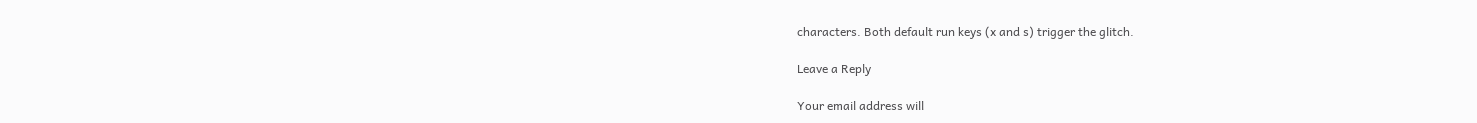characters. Both default run keys (x and s) trigger the glitch.

Leave a Reply

Your email address will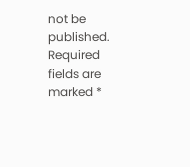not be published. Required fields are marked *